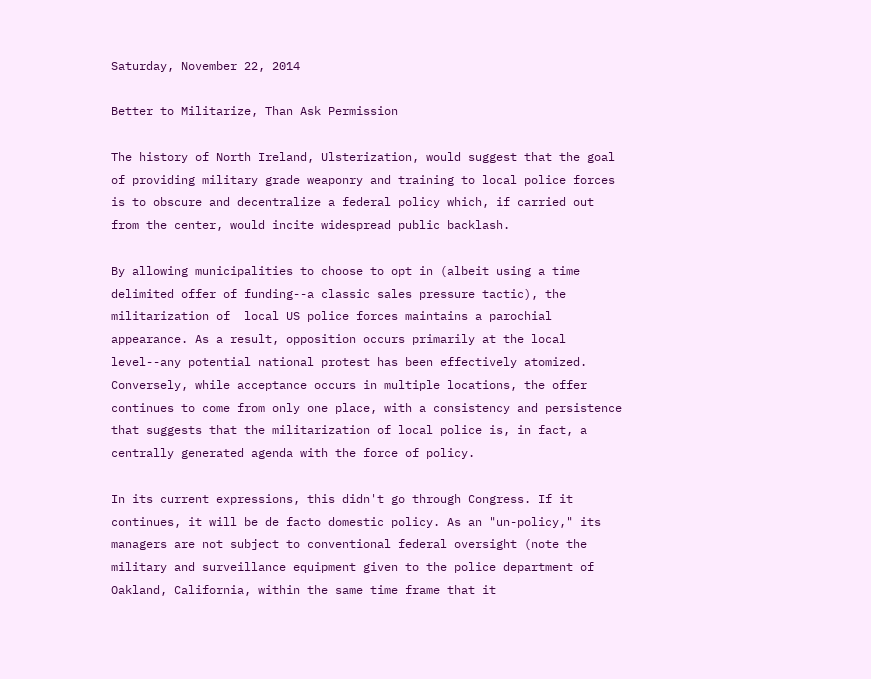Saturday, November 22, 2014

Better to Militarize, Than Ask Permission

The history of North Ireland, Ulsterization, would suggest that the goal of providing military grade weaponry and training to local police forces is to obscure and decentralize a federal policy which, if carried out from the center, would incite widespread public backlash.

By allowing municipalities to choose to opt in (albeit using a time delimited offer of funding--a classic sales pressure tactic), the militarization of  local US police forces maintains a parochial appearance. As a result, opposition occurs primarily at the local level--any potential national protest has been effectively atomized. Conversely, while acceptance occurs in multiple locations, the offer continues to come from only one place, with a consistency and persistence that suggests that the militarization of local police is, in fact, a centrally generated agenda with the force of policy.

In its current expressions, this didn't go through Congress. If it continues, it will be de facto domestic policy. As an "un-policy," its managers are not subject to conventional federal oversight (note the military and surveillance equipment given to the police department of Oakland, California, within the same time frame that it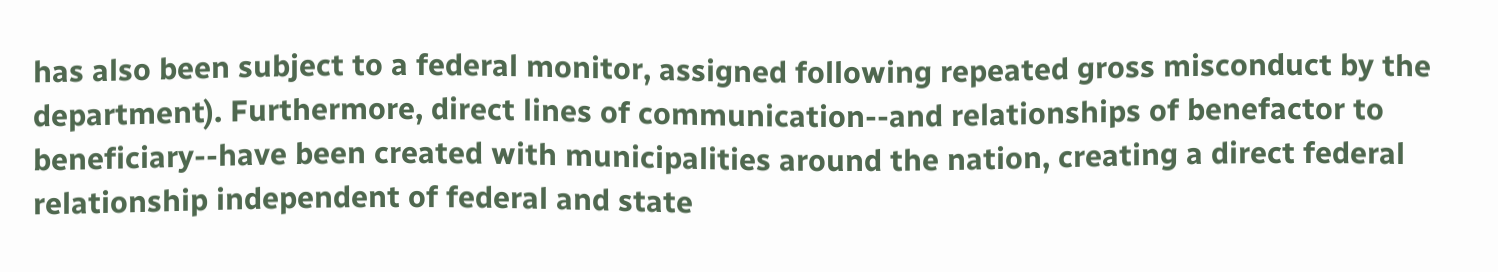has also been subject to a federal monitor, assigned following repeated gross misconduct by the department). Furthermore, direct lines of communication--and relationships of benefactor to beneficiary--have been created with municipalities around the nation, creating a direct federal relationship independent of federal and state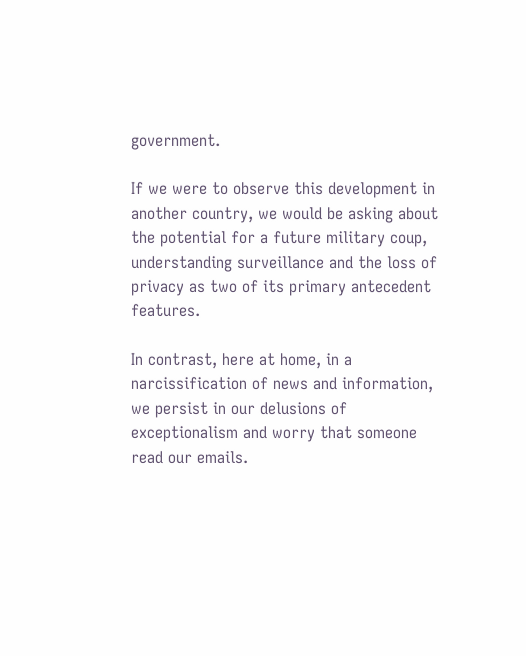government.

If we were to observe this development in another country, we would be asking about the potential for a future military coup, understanding surveillance and the loss of privacy as two of its primary antecedent features.

In contrast, here at home, in a narcissification of news and information, we persist in our delusions of exceptionalism and worry that someone read our emails.